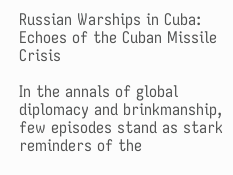Russian Warships in Cuba: Echoes of the Cuban Missile Crisis

In the annals of global diplomacy and brinkmanship, few episodes stand as stark reminders of the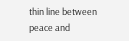thin line between peace and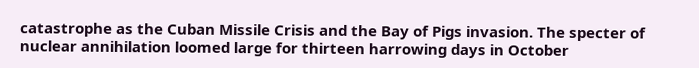catastrophe as the Cuban Missile Crisis and the Bay of Pigs invasion. The specter of nuclear annihilation loomed large for thirteen harrowing days in October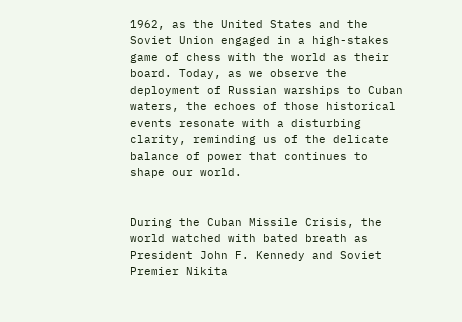1962, as the United States and the Soviet Union engaged in a high-stakes game of chess with the world as their board. Today, as we observe the deployment of Russian warships to Cuban waters, the echoes of those historical events resonate with a disturbing clarity, reminding us of the delicate balance of power that continues to shape our world.


During the Cuban Missile Crisis, the world watched with bated breath as President John F. Kennedy and Soviet Premier Nikita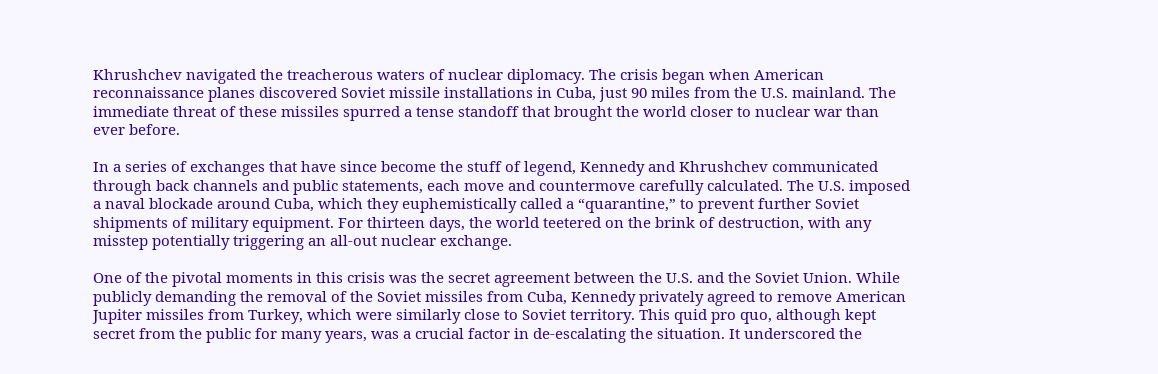Khrushchev navigated the treacherous waters of nuclear diplomacy. The crisis began when American reconnaissance planes discovered Soviet missile installations in Cuba, just 90 miles from the U.S. mainland. The immediate threat of these missiles spurred a tense standoff that brought the world closer to nuclear war than ever before.

In a series of exchanges that have since become the stuff of legend, Kennedy and Khrushchev communicated through back channels and public statements, each move and countermove carefully calculated. The U.S. imposed a naval blockade around Cuba, which they euphemistically called a “quarantine,” to prevent further Soviet shipments of military equipment. For thirteen days, the world teetered on the brink of destruction, with any misstep potentially triggering an all-out nuclear exchange.

One of the pivotal moments in this crisis was the secret agreement between the U.S. and the Soviet Union. While publicly demanding the removal of the Soviet missiles from Cuba, Kennedy privately agreed to remove American Jupiter missiles from Turkey, which were similarly close to Soviet territory. This quid pro quo, although kept secret from the public for many years, was a crucial factor in de-escalating the situation. It underscored the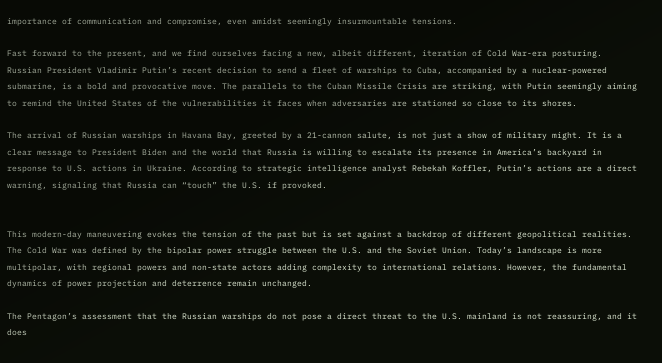importance of communication and compromise, even amidst seemingly insurmountable tensions.

Fast forward to the present, and we find ourselves facing a new, albeit different, iteration of Cold War-era posturing. Russian President Vladimir Putin’s recent decision to send a fleet of warships to Cuba, accompanied by a nuclear-powered submarine, is a bold and provocative move. The parallels to the Cuban Missile Crisis are striking, with Putin seemingly aiming to remind the United States of the vulnerabilities it faces when adversaries are stationed so close to its shores.

The arrival of Russian warships in Havana Bay, greeted by a 21-cannon salute, is not just a show of military might. It is a clear message to President Biden and the world that Russia is willing to escalate its presence in America’s backyard in response to U.S. actions in Ukraine. According to strategic intelligence analyst Rebekah Koffler, Putin’s actions are a direct warning, signaling that Russia can “touch” the U.S. if provoked.


This modern-day maneuvering evokes the tension of the past but is set against a backdrop of different geopolitical realities. The Cold War was defined by the bipolar power struggle between the U.S. and the Soviet Union. Today’s landscape is more multipolar, with regional powers and non-state actors adding complexity to international relations. However, the fundamental dynamics of power projection and deterrence remain unchanged.

The Pentagon’s assessment that the Russian warships do not pose a direct threat to the U.S. mainland is not reassuring, and it does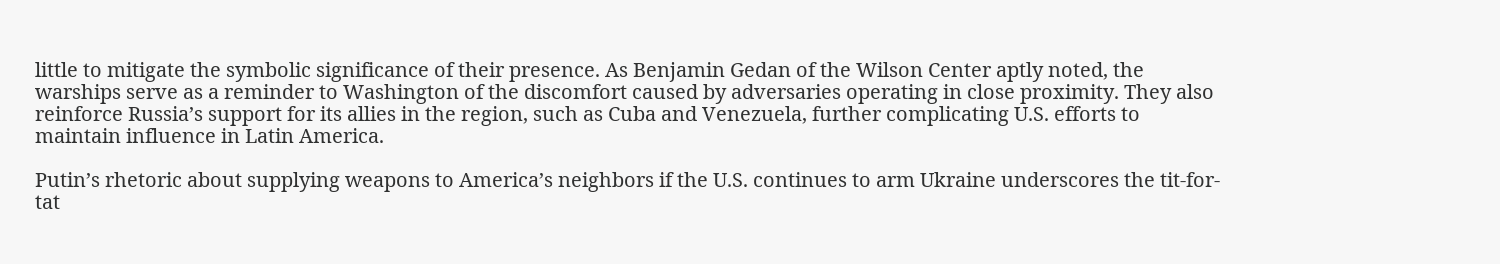little to mitigate the symbolic significance of their presence. As Benjamin Gedan of the Wilson Center aptly noted, the warships serve as a reminder to Washington of the discomfort caused by adversaries operating in close proximity. They also reinforce Russia’s support for its allies in the region, such as Cuba and Venezuela, further complicating U.S. efforts to maintain influence in Latin America.

Putin’s rhetoric about supplying weapons to America’s neighbors if the U.S. continues to arm Ukraine underscores the tit-for-tat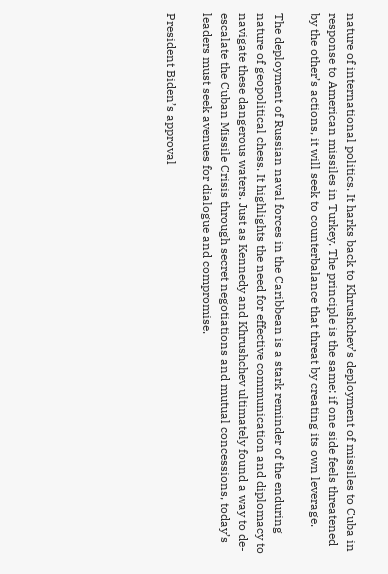nature of international politics. It harks back to Khrushchev’s deployment of missiles to Cuba in response to American missiles in Turkey. The principle is the same: if one side feels threatened by the other’s actions, it will seek to counterbalance that threat by creating its own leverage.

The deployment of Russian naval forces in the Caribbean is a stark reminder of the enduring nature of geopolitical chess. It highlights the need for effective communication and diplomacy to navigate these dangerous waters. Just as Kennedy and Khrushchev ultimately found a way to de-escalate the Cuban Missile Crisis through secret negotiations and mutual concessions, today’s leaders must seek avenues for dialogue and compromise.

President Biden’s approval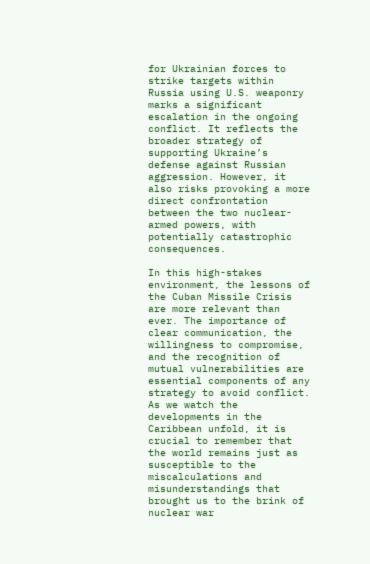for Ukrainian forces to strike targets within Russia using U.S. weaponry marks a significant escalation in the ongoing conflict. It reflects the broader strategy of supporting Ukraine’s defense against Russian aggression. However, it also risks provoking a more direct confrontation between the two nuclear-armed powers, with potentially catastrophic consequences.

In this high-stakes environment, the lessons of the Cuban Missile Crisis are more relevant than ever. The importance of clear communication, the willingness to compromise, and the recognition of mutual vulnerabilities are essential components of any strategy to avoid conflict. As we watch the developments in the Caribbean unfold, it is crucial to remember that the world remains just as susceptible to the miscalculations and misunderstandings that brought us to the brink of nuclear war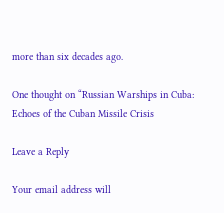more than six decades ago.

One thought on “Russian Warships in Cuba: Echoes of the Cuban Missile Crisis

Leave a Reply

Your email address will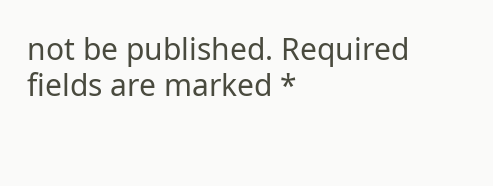not be published. Required fields are marked *